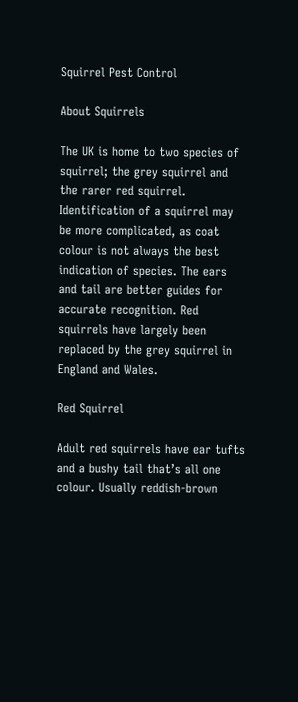Squirrel Pest Control

About Squirrels

The UK is home to two species of squirrel; the grey squirrel and the rarer red squirrel. Identification of a squirrel may be more complicated, as coat colour is not always the best indication of species. The ears and tail are better guides for accurate recognition. Red squirrels have largely been replaced by the grey squirrel in England and Wales.

Red Squirrel

Adult red squirrels have ear tufts and a bushy tail that’s all one colour. Usually reddish-brown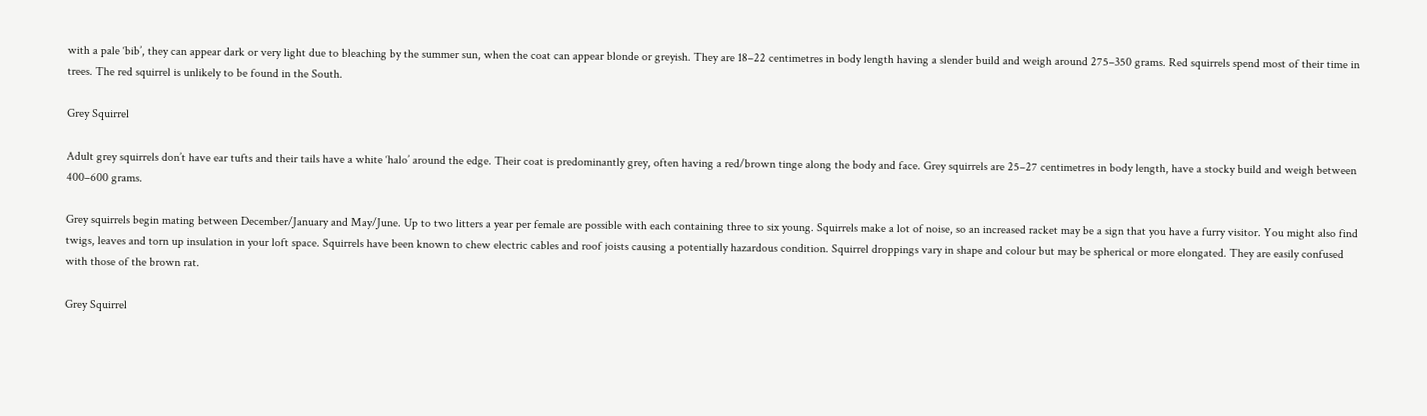with a pale ‘bib’, they can appear dark or very light due to bleaching by the summer sun, when the coat can appear blonde or greyish. They are 18–22 centimetres in body length having a slender build and weigh around 275–350 grams. Red squirrels spend most of their time in trees. The red squirrel is unlikely to be found in the South.

Grey Squirrel

Adult grey squirrels don’t have ear tufts and their tails have a white ‘halo’ around the edge. Their coat is predominantly grey, often having a red/brown tinge along the body and face. Grey squirrels are 25–27 centimetres in body length, have a stocky build and weigh between 400–600 grams.

Grey squirrels begin mating between December/January and May/June. Up to two litters a year per female are possible with each containing three to six young. Squirrels make a lot of noise, so an increased racket may be a sign that you have a furry visitor. You might also find twigs, leaves and torn up insulation in your loft space. Squirrels have been known to chew electric cables and roof joists causing a potentially hazardous condition. Squirrel droppings vary in shape and colour but may be spherical or more elongated. They are easily confused with those of the brown rat.

Grey Squirrel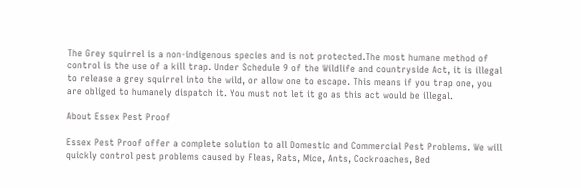The Grey squirrel is a non-indigenous species and is not protected.The most humane method of control is the use of a kill trap. Under Schedule 9 of the Wildlife and countryside Act, it is illegal to release a grey squirrel into the wild, or allow one to escape. This means if you trap one, you are obliged to humanely dispatch it. You must not let it go as this act would be illegal.

About Essex Pest Proof

Essex Pest Proof offer a complete solution to all Domestic and Commercial Pest Problems. We will quickly control pest problems caused by Fleas, Rats, Mice, Ants, Cockroaches, Bed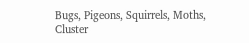Bugs, Pigeons, Squirrels, Moths, Cluster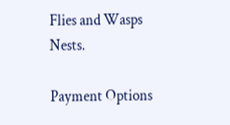Flies and Wasps Nests.

Payment Options